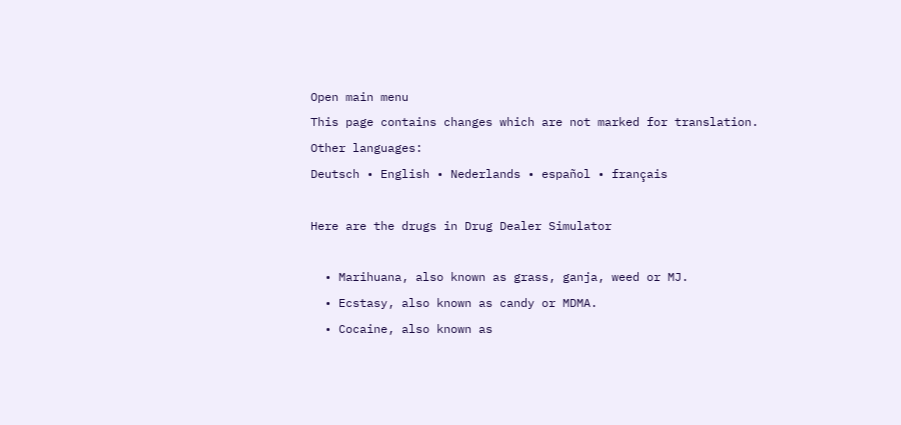Open main menu
This page contains changes which are not marked for translation.
Other languages:
Deutsch • English • Nederlands • español • français

Here are the drugs in Drug Dealer Simulator

  • Marihuana, also known as grass, ganja, weed or MJ.
  • Ecstasy, also known as candy or MDMA.
  • Cocaine, also known as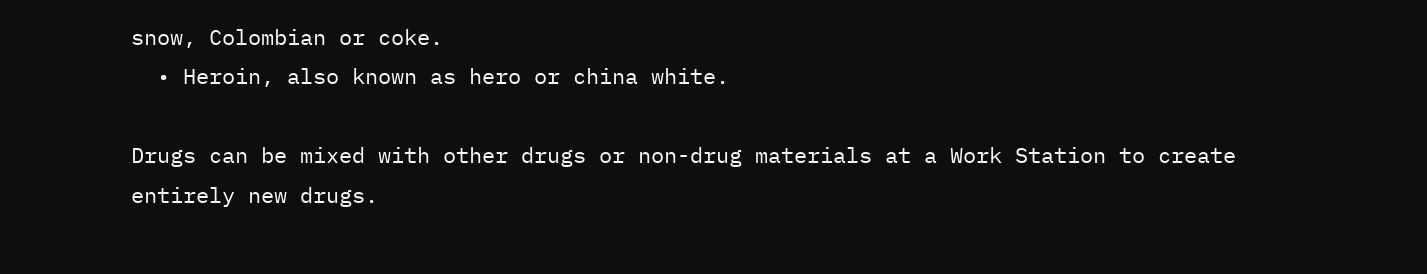snow, Colombian or coke.
  • Heroin, also known as hero or china white.

Drugs can be mixed with other drugs or non-drug materials at a Work Station to create entirely new drugs.